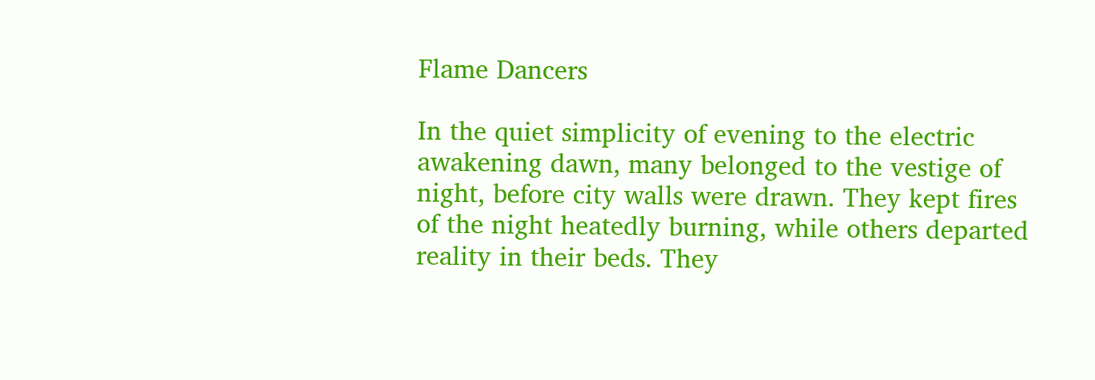Flame Dancers

In the quiet simplicity of evening to the electric awakening dawn, many belonged to the vestige of night, before city walls were drawn. They kept fires of the night heatedly burning, while others departed reality in their beds. They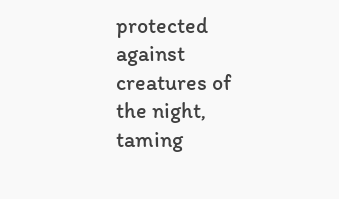protected against creatures of the night, taming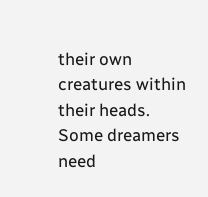their own creatures within their heads. Some dreamers need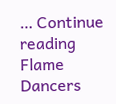… Continue reading Flame Dancers